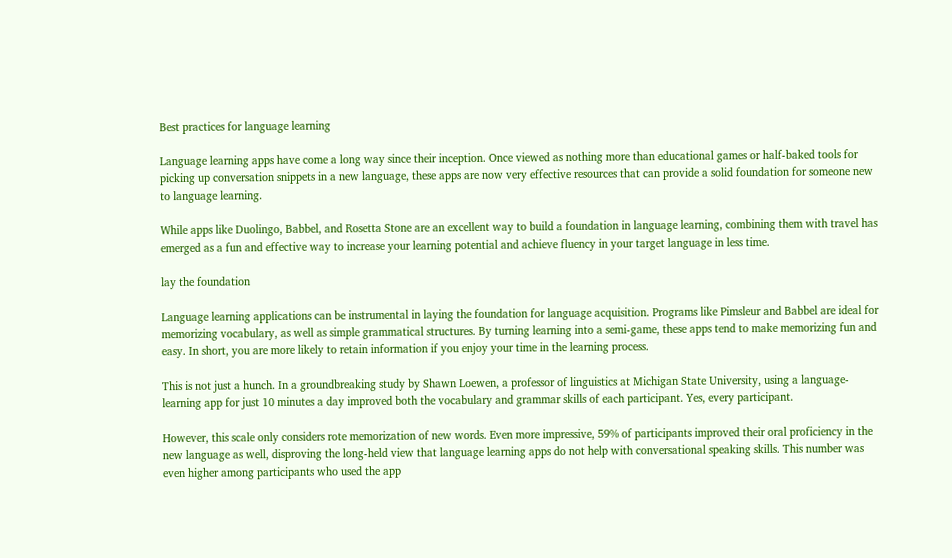Best practices for language learning

Language learning apps have come a long way since their inception. Once viewed as nothing more than educational games or half-baked tools for picking up conversation snippets in a new language, these apps are now very effective resources that can provide a solid foundation for someone new to language learning.

While apps like Duolingo, Babbel, and Rosetta Stone are an excellent way to build a foundation in language learning, combining them with travel has emerged as a fun and effective way to increase your learning potential and achieve fluency in your target language in less time.

lay the foundation

Language learning applications can be instrumental in laying the foundation for language acquisition. Programs like Pimsleur and Babbel are ideal for memorizing vocabulary, as well as simple grammatical structures. By turning learning into a semi-game, these apps tend to make memorizing fun and easy. In short, you are more likely to retain information if you enjoy your time in the learning process.

This is not just a hunch. In a groundbreaking study by Shawn Loewen, a professor of linguistics at Michigan State University, using a language-learning app for just 10 minutes a day improved both the vocabulary and grammar skills of each participant. Yes, every participant.

However, this scale only considers rote memorization of new words. Even more impressive, 59% of participants improved their oral proficiency in the new language as well, disproving the long-held view that language learning apps do not help with conversational speaking skills. This number was even higher among participants who used the app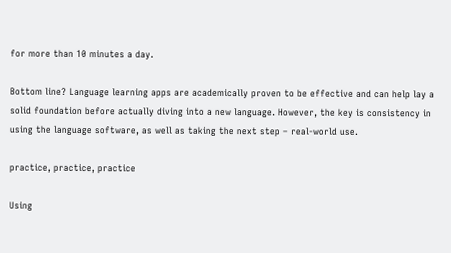for more than 10 minutes a day.

Bottom line? Language learning apps are academically proven to be effective and can help lay a solid foundation before actually diving into a new language. However, the key is consistency in using the language software, as well as taking the next step – real-world use.

practice, practice, practice

Using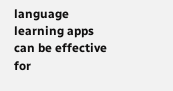language learning apps can be effective for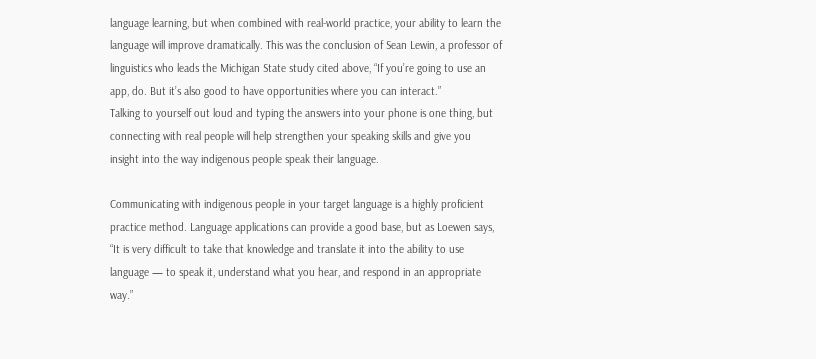language learning, but when combined with real-world practice, your ability to learn the language will improve dramatically. This was the conclusion of Sean Lewin, a professor of linguistics who leads the Michigan State study cited above, “If you’re going to use an app, do. But it’s also good to have opportunities where you can interact.”
Talking to yourself out loud and typing the answers into your phone is one thing, but connecting with real people will help strengthen your speaking skills and give you insight into the way indigenous people speak their language.

Communicating with indigenous people in your target language is a highly proficient practice method. Language applications can provide a good base, but as Loewen says, “It is very difficult to take that knowledge and translate it into the ability to use language — to speak it, understand what you hear, and respond in an appropriate way.”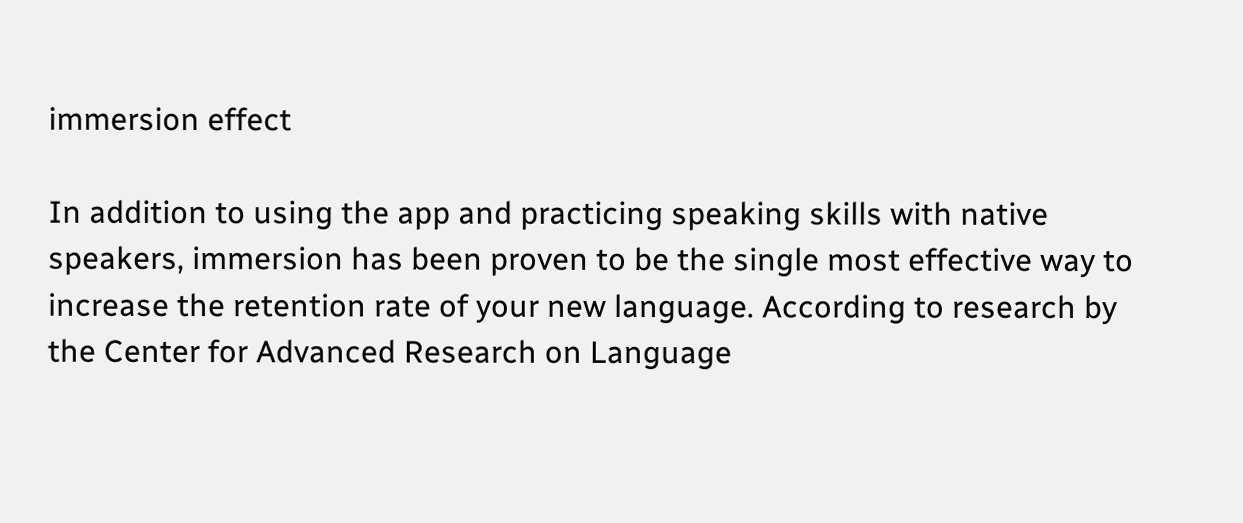immersion effect

In addition to using the app and practicing speaking skills with native speakers, immersion has been proven to be the single most effective way to increase the retention rate of your new language. According to research by the Center for Advanced Research on Language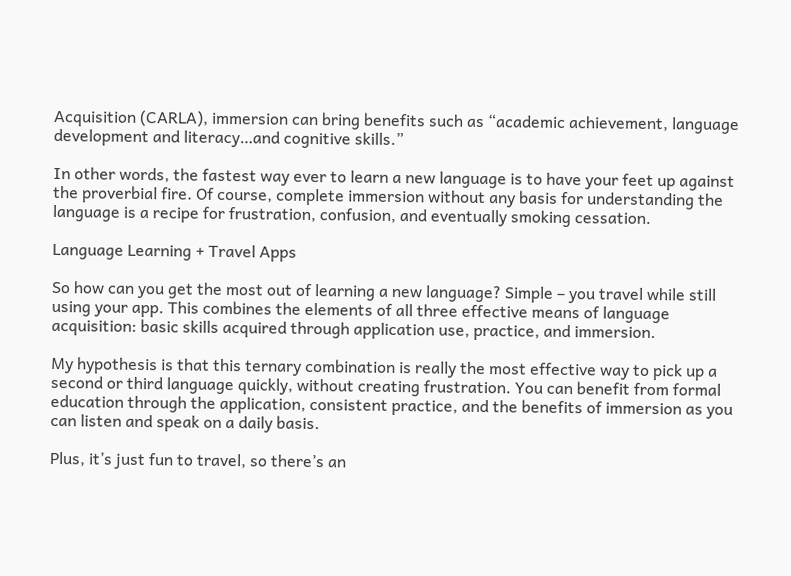Acquisition (CARLA), immersion can bring benefits such as “academic achievement, language development and literacy…and cognitive skills.”

In other words, the fastest way ever to learn a new language is to have your feet up against the proverbial fire. Of course, complete immersion without any basis for understanding the language is a recipe for frustration, confusion, and eventually smoking cessation.

Language Learning + Travel Apps

So how can you get the most out of learning a new language? Simple – you travel while still using your app. This combines the elements of all three effective means of language acquisition: basic skills acquired through application use, practice, and immersion.

My hypothesis is that this ternary combination is really the most effective way to pick up a second or third language quickly, without creating frustration. You can benefit from formal education through the application, consistent practice, and the benefits of immersion as you can listen and speak on a daily basis.

Plus, it’s just fun to travel, so there’s an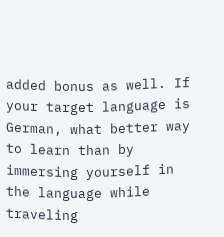added bonus as well. If your target language is German, what better way to learn than by immersing yourself in the language while traveling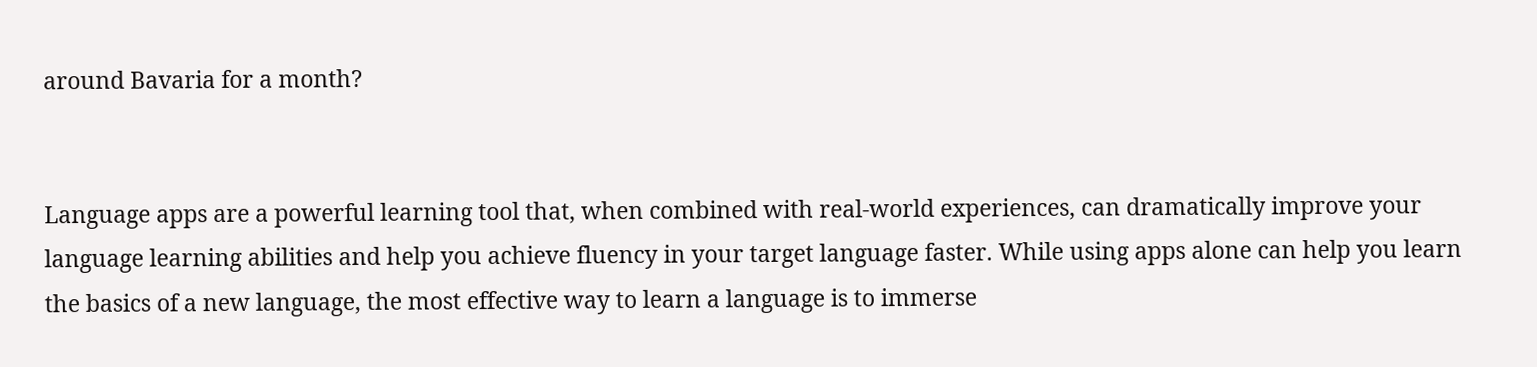around Bavaria for a month?


Language apps are a powerful learning tool that, when combined with real-world experiences, can dramatically improve your language learning abilities and help you achieve fluency in your target language faster. While using apps alone can help you learn the basics of a new language, the most effective way to learn a language is to immerse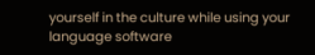yourself in the culture while using your language software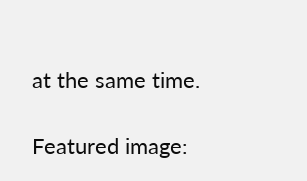at the same time.

Featured image: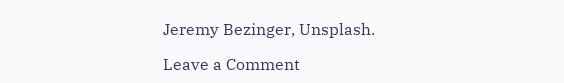Jeremy Bezinger, Unsplash.

Leave a Comment